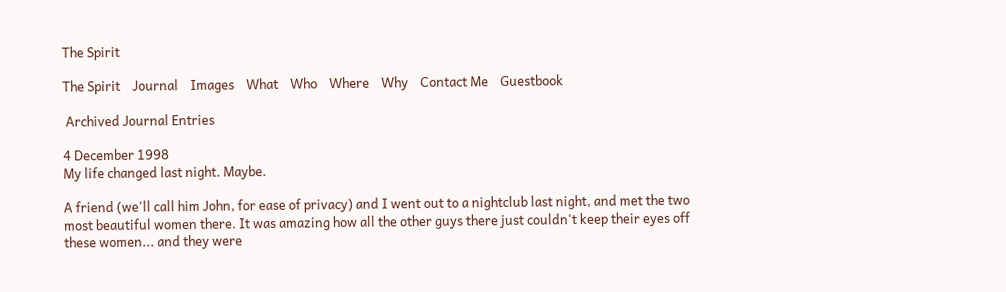The Spirit

The Spirit    Journal    Images    What    Who    Where    Why    Contact Me    Guestbook

 Archived Journal Entries

4 December 1998
My life changed last night. Maybe.

A friend (we'll call him John, for ease of privacy) and I went out to a nightclub last night, and met the two most beautiful women there. It was amazing how all the other guys there just couldn't keep their eyes off these women... and they were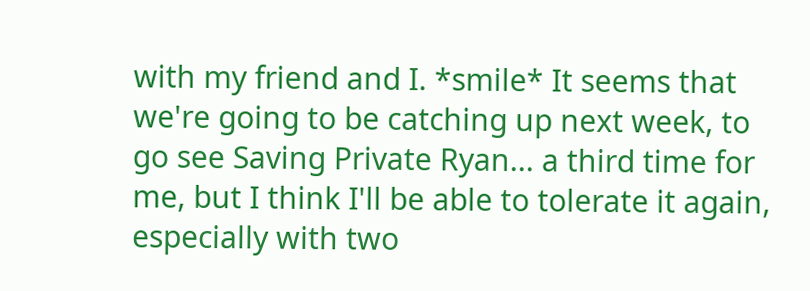with my friend and I. *smile* It seems that we're going to be catching up next week, to go see Saving Private Ryan... a third time for me, but I think I'll be able to tolerate it again, especially with two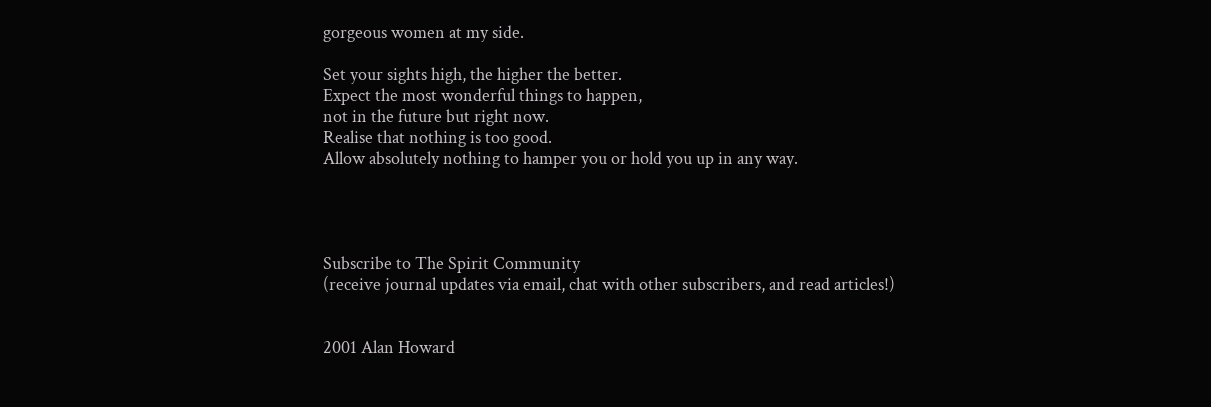gorgeous women at my side.

Set your sights high, the higher the better.
Expect the most wonderful things to happen,
not in the future but right now.
Realise that nothing is too good.
Allow absolutely nothing to hamper you or hold you up in any way.




Subscribe to The Spirit Community
(receive journal updates via email, chat with other subscribers, and read articles!)


2001 Alan Howard